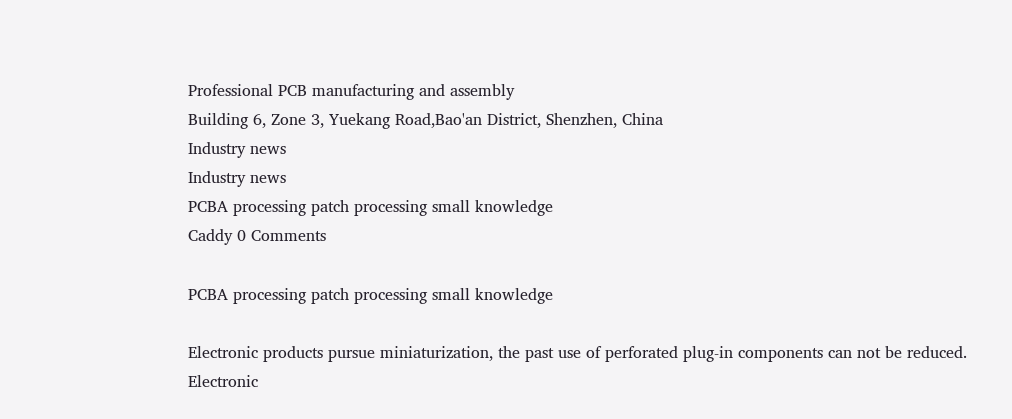Professional PCB manufacturing and assembly
Building 6, Zone 3, Yuekang Road,Bao'an District, Shenzhen, China
Industry news
Industry news
PCBA processing patch processing small knowledge
Caddy 0 Comments

PCBA processing patch processing small knowledge

Electronic products pursue miniaturization, the past use of perforated plug-in components can not be reduced. Electronic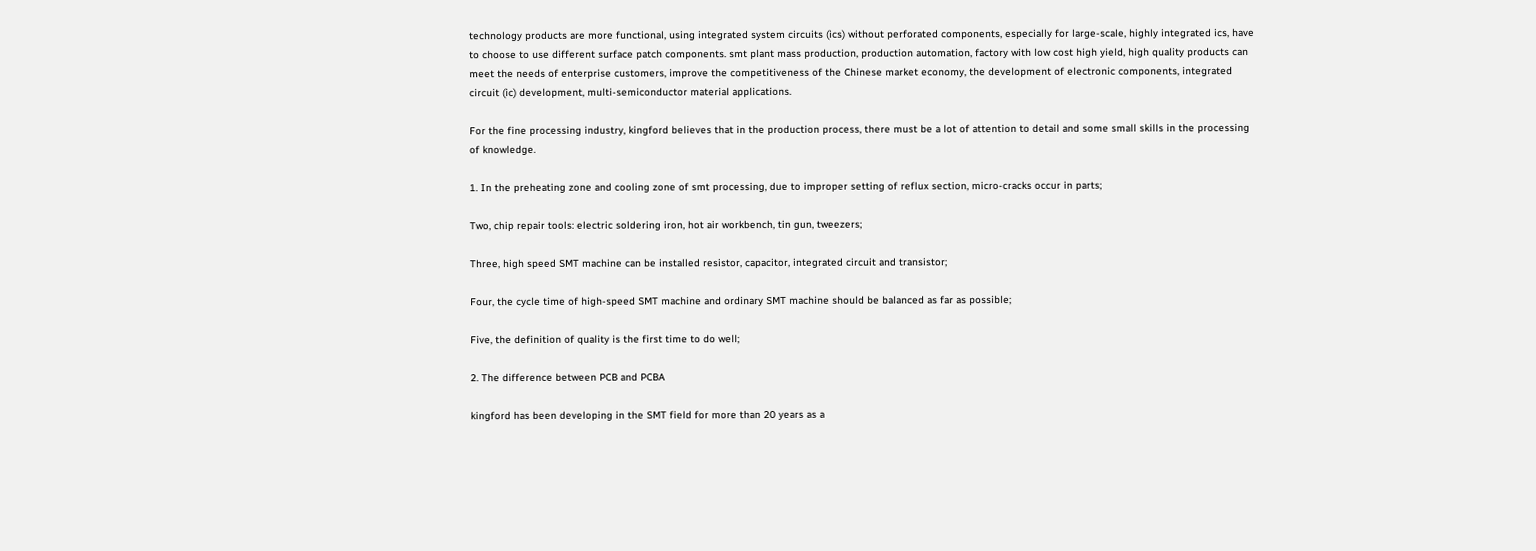technology products are more functional, using integrated system circuits (ics) without perforated components, especially for large-scale, highly integrated ics, have to choose to use different surface patch components. smt plant mass production, production automation, factory with low cost high yield, high quality products can meet the needs of enterprise customers, improve the competitiveness of the Chinese market economy, the development of electronic components, integrated circuit (ic) development, multi-semiconductor material applications.

For the fine processing industry, kingford believes that in the production process, there must be a lot of attention to detail and some small skills in the processing of knowledge.

1. In the preheating zone and cooling zone of smt processing, due to improper setting of reflux section, micro-cracks occur in parts;

Two, chip repair tools: electric soldering iron, hot air workbench, tin gun, tweezers;

Three, high speed SMT machine can be installed resistor, capacitor, integrated circuit and transistor;

Four, the cycle time of high-speed SMT machine and ordinary SMT machine should be balanced as far as possible;

Five, the definition of quality is the first time to do well;

2. The difference between PCB and PCBA

kingford has been developing in the SMT field for more than 20 years as a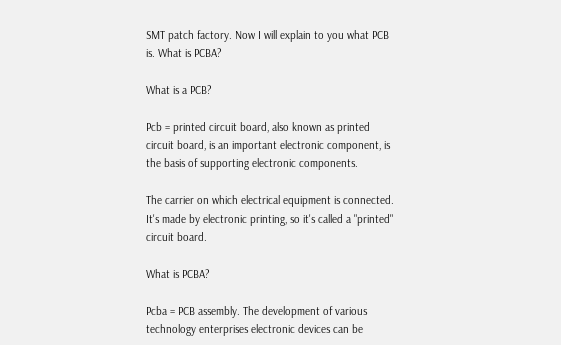SMT patch factory. Now I will explain to you what PCB is. What is PCBA?

What is a PCB?

Pcb = printed circuit board, also known as printed circuit board, is an important electronic component, is the basis of supporting electronic components.

The carrier on which electrical equipment is connected. It's made by electronic printing, so it's called a "printed" circuit board.

What is PCBA?

Pcba = PCB assembly. The development of various technology enterprises electronic devices can be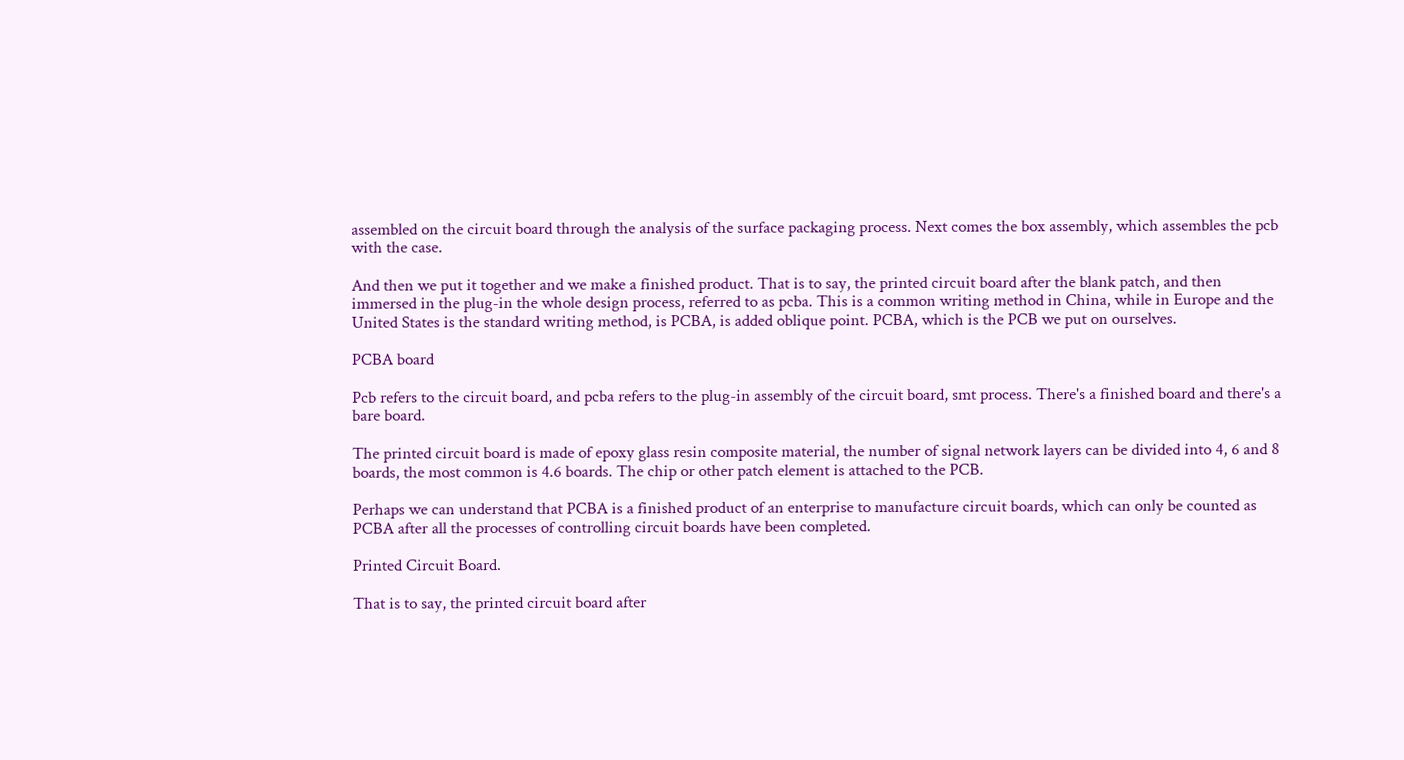assembled on the circuit board through the analysis of the surface packaging process. Next comes the box assembly, which assembles the pcb with the case.

And then we put it together and we make a finished product. That is to say, the printed circuit board after the blank patch, and then immersed in the plug-in the whole design process, referred to as pcba. This is a common writing method in China, while in Europe and the United States is the standard writing method, is PCBA, is added oblique point. PCBA, which is the PCB we put on ourselves.

PCBA board

Pcb refers to the circuit board, and pcba refers to the plug-in assembly of the circuit board, smt process. There's a finished board and there's a bare board.

The printed circuit board is made of epoxy glass resin composite material, the number of signal network layers can be divided into 4, 6 and 8 boards, the most common is 4.6 boards. The chip or other patch element is attached to the PCB.

Perhaps we can understand that PCBA is a finished product of an enterprise to manufacture circuit boards, which can only be counted as PCBA after all the processes of controlling circuit boards have been completed.

Printed Circuit Board.

That is to say, the printed circuit board after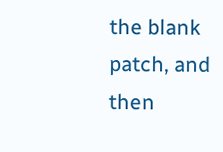the blank patch, and then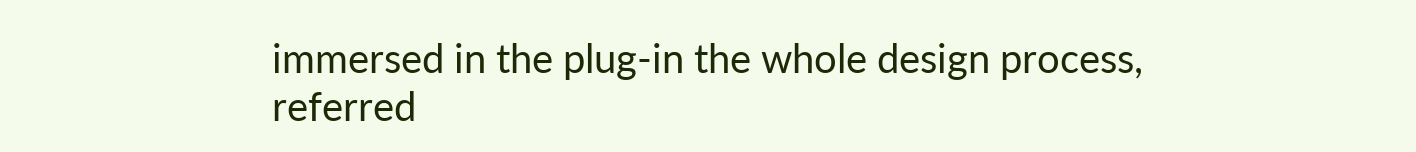immersed in the plug-in the whole design process, referred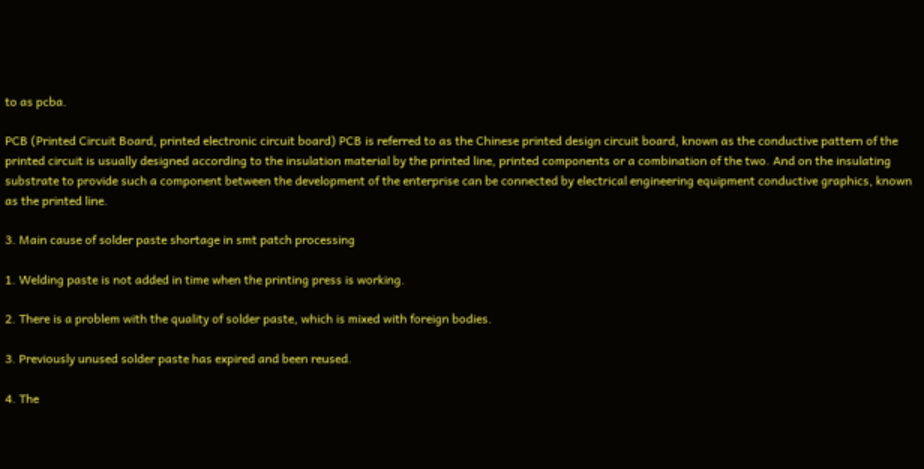to as pcba.

PCB (Printed Circuit Board, printed electronic circuit board) PCB is referred to as the Chinese printed design circuit board, known as the conductive pattern of the printed circuit is usually designed according to the insulation material by the printed line, printed components or a combination of the two. And on the insulating substrate to provide such a component between the development of the enterprise can be connected by electrical engineering equipment conductive graphics, known as the printed line.

3. Main cause of solder paste shortage in smt patch processing

1. Welding paste is not added in time when the printing press is working.

2. There is a problem with the quality of solder paste, which is mixed with foreign bodies.

3. Previously unused solder paste has expired and been reused.

4. The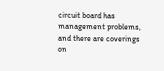circuit board has management problems, and there are coverings on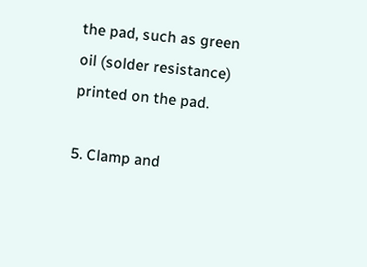the pad, such as green oil (solder resistance) printed on the pad.

5. Clamp and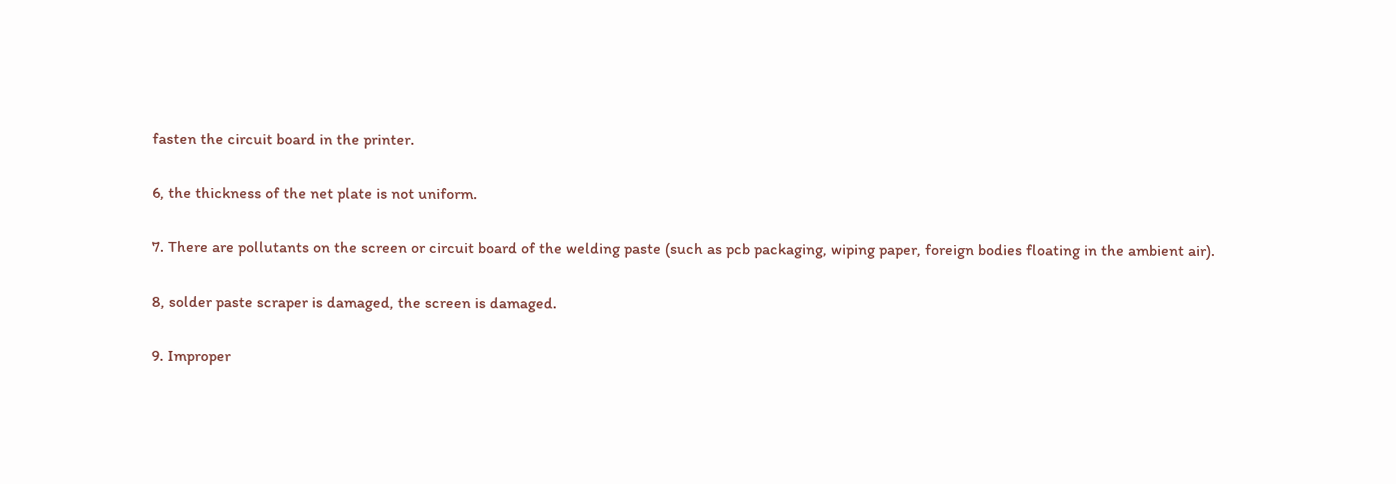fasten the circuit board in the printer.

6, the thickness of the net plate is not uniform.

7. There are pollutants on the screen or circuit board of the welding paste (such as pcb packaging, wiping paper, foreign bodies floating in the ambient air).

8, solder paste scraper is damaged, the screen is damaged.

9. Improper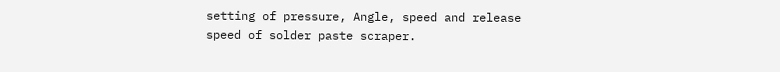setting of pressure, Angle, speed and release speed of solder paste scraper.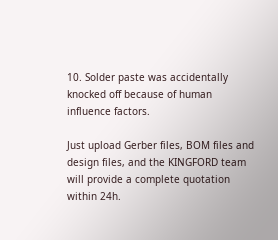10. Solder paste was accidentally knocked off because of human influence factors.

Just upload Gerber files, BOM files and design files, and the KINGFORD team will provide a complete quotation within 24h.